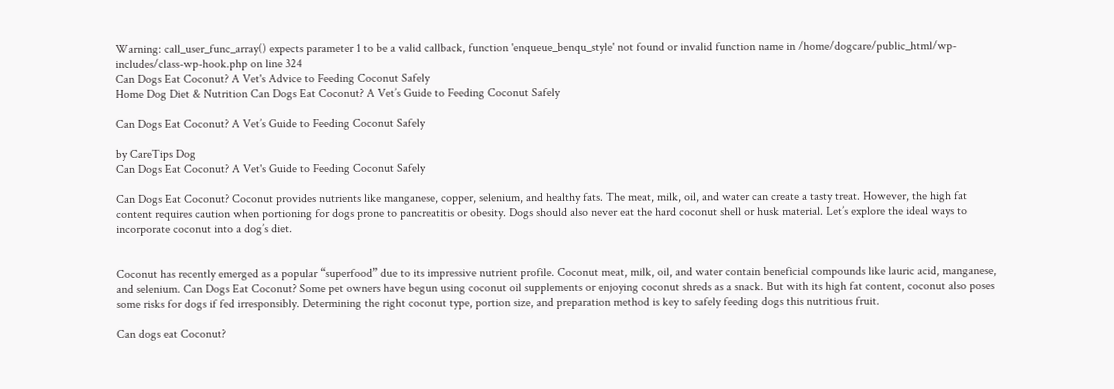Warning: call_user_func_array() expects parameter 1 to be a valid callback, function 'enqueue_benqu_style' not found or invalid function name in /home/dogcare/public_html/wp-includes/class-wp-hook.php on line 324
Can Dogs Eat Coconut? A Vet's Advice to Feeding Coconut Safely
Home Dog Diet & Nutrition Can Dogs Eat Coconut? A Vet’s Guide to Feeding Coconut Safely

Can Dogs Eat Coconut? A Vet’s Guide to Feeding Coconut Safely

by CareTips Dog
Can Dogs Eat Coconut? A Vet's Guide to Feeding Coconut Safely

Can Dogs Eat Coconut? Coconut provides nutrients like manganese, copper, selenium, and healthy fats. The meat, milk, oil, and water can create a tasty treat. However, the high fat content requires caution when portioning for dogs prone to pancreatitis or obesity. Dogs should also never eat the hard coconut shell or husk material. Let’s explore the ideal ways to incorporate coconut into a dog’s diet.


Coconut has recently emerged as a popular “superfood” due to its impressive nutrient profile. Coconut meat, milk, oil, and water contain beneficial compounds like lauric acid, manganese, and selenium. Can Dogs Eat Coconut? Some pet owners have begun using coconut oil supplements or enjoying coconut shreds as a snack. But with its high fat content, coconut also poses some risks for dogs if fed irresponsibly. Determining the right coconut type, portion size, and preparation method is key to safely feeding dogs this nutritious fruit.

Can dogs eat Coconut?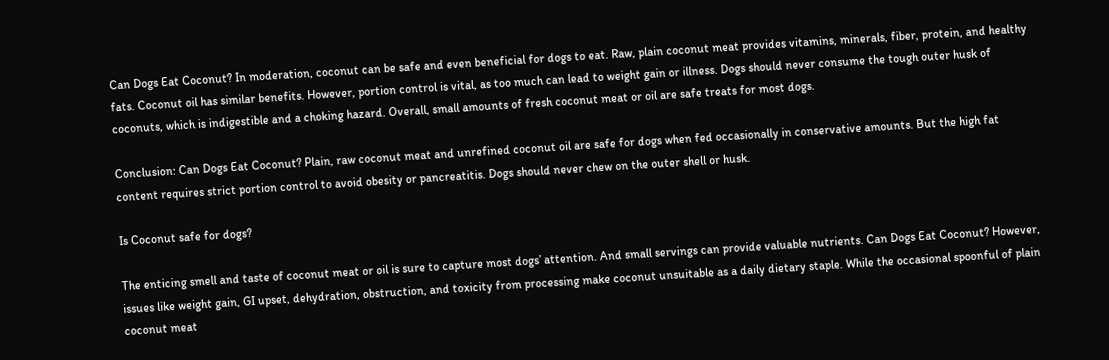Can Dogs Eat Coconut? In moderation, coconut can be safe and even beneficial for dogs to eat. Raw, plain coconut meat provides vitamins, minerals, fiber, protein, and healthy fats. Coconut oil has similar benefits. However, portion control is vital, as too much can lead to weight gain or illness. Dogs should never consume the tough outer husk of coconuts, which is indigestible and a choking hazard. Overall, small amounts of fresh coconut meat or oil are safe treats for most dogs.

Conclusion: Can Dogs Eat Coconut? Plain, raw coconut meat and unrefined coconut oil are safe for dogs when fed occasionally in conservative amounts. But the high fat content requires strict portion control to avoid obesity or pancreatitis. Dogs should never chew on the outer shell or husk.

Is Coconut safe for dogs?

The enticing smell and taste of coconut meat or oil is sure to capture most dogs’ attention. And small servings can provide valuable nutrients. Can Dogs Eat Coconut? However, issues like weight gain, GI upset, dehydration, obstruction, and toxicity from processing make coconut unsuitable as a daily dietary staple. While the occasional spoonful of plain coconut meat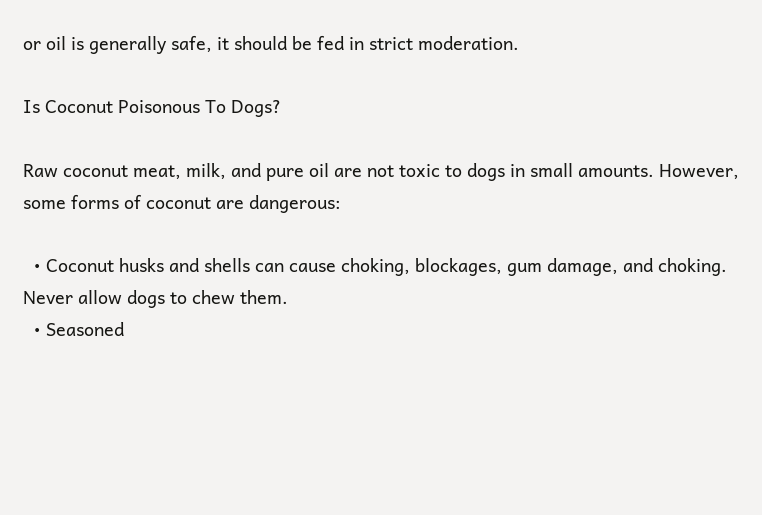or oil is generally safe, it should be fed in strict moderation.

Is Coconut Poisonous To Dogs?

Raw coconut meat, milk, and pure oil are not toxic to dogs in small amounts. However, some forms of coconut are dangerous:

  • Coconut husks and shells can cause choking, blockages, gum damage, and choking. Never allow dogs to chew them.
  • Seasoned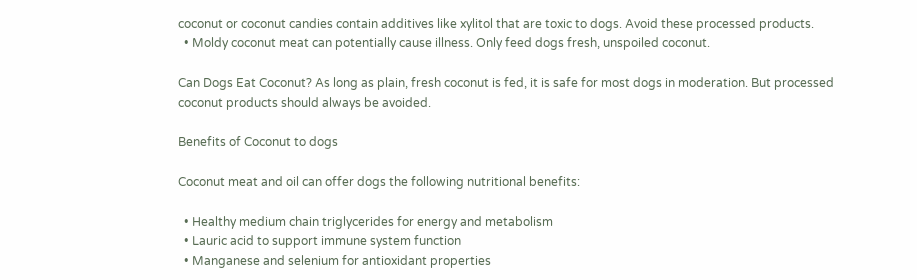coconut or coconut candies contain additives like xylitol that are toxic to dogs. Avoid these processed products.
  • Moldy coconut meat can potentially cause illness. Only feed dogs fresh, unspoiled coconut.

Can Dogs Eat Coconut? As long as plain, fresh coconut is fed, it is safe for most dogs in moderation. But processed coconut products should always be avoided.

Benefits of Coconut to dogs

Coconut meat and oil can offer dogs the following nutritional benefits:

  • Healthy medium chain triglycerides for energy and metabolism
  • Lauric acid to support immune system function
  • Manganese and selenium for antioxidant properties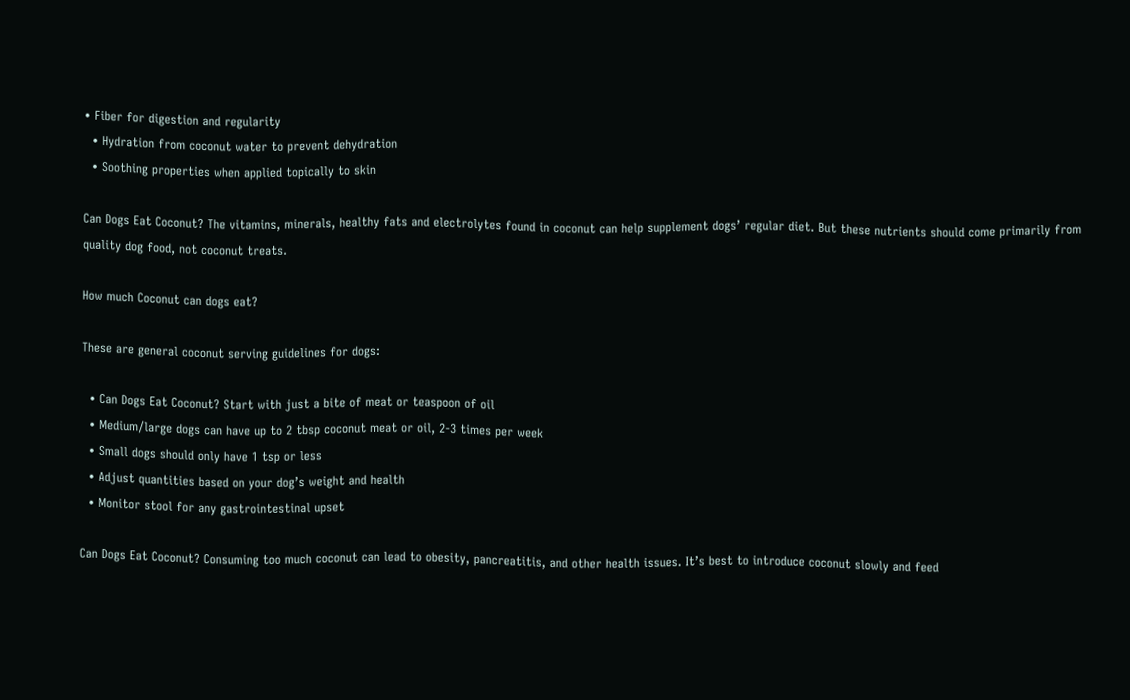• Fiber for digestion and regularity
  • Hydration from coconut water to prevent dehydration
  • Soothing properties when applied topically to skin

Can Dogs Eat Coconut? The vitamins, minerals, healthy fats and electrolytes found in coconut can help supplement dogs’ regular diet. But these nutrients should come primarily from quality dog food, not coconut treats.

How much Coconut can dogs eat?

These are general coconut serving guidelines for dogs:

  • Can Dogs Eat Coconut? Start with just a bite of meat or teaspoon of oil
  • Medium/large dogs can have up to 2 tbsp coconut meat or oil, 2-3 times per week
  • Small dogs should only have 1 tsp or less
  • Adjust quantities based on your dog’s weight and health
  • Monitor stool for any gastrointestinal upset

Can Dogs Eat Coconut? Consuming too much coconut can lead to obesity, pancreatitis, and other health issues. It’s best to introduce coconut slowly and feed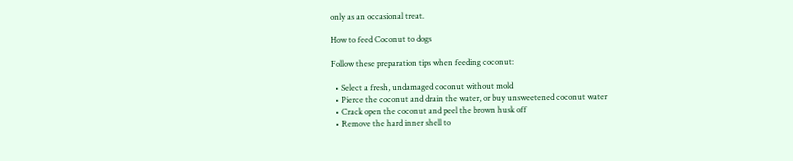only as an occasional treat.

How to feed Coconut to dogs

Follow these preparation tips when feeding coconut:

  • Select a fresh, undamaged coconut without mold
  • Pierce the coconut and drain the water, or buy unsweetened coconut water
  • Crack open the coconut and peel the brown husk off
  • Remove the hard inner shell to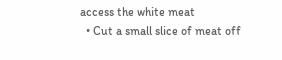access the white meat
  • Cut a small slice of meat off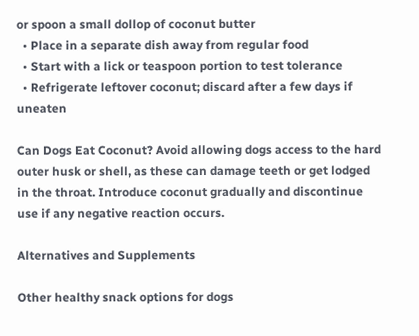or spoon a small dollop of coconut butter
  • Place in a separate dish away from regular food
  • Start with a lick or teaspoon portion to test tolerance
  • Refrigerate leftover coconut; discard after a few days if uneaten

Can Dogs Eat Coconut? Avoid allowing dogs access to the hard outer husk or shell, as these can damage teeth or get lodged in the throat. Introduce coconut gradually and discontinue use if any negative reaction occurs.

Alternatives and Supplements

Other healthy snack options for dogs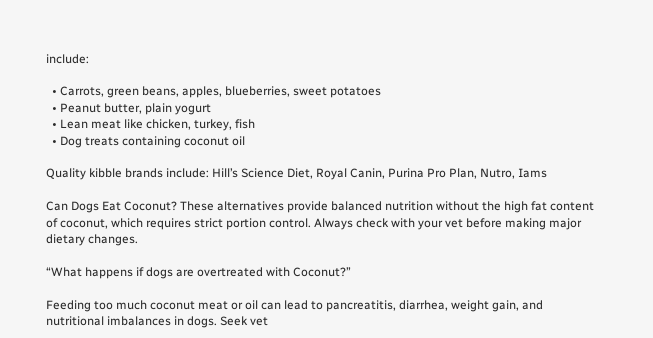include:

  • Carrots, green beans, apples, blueberries, sweet potatoes
  • Peanut butter, plain yogurt
  • Lean meat like chicken, turkey, fish
  • Dog treats containing coconut oil

Quality kibble brands include: Hill’s Science Diet, Royal Canin, Purina Pro Plan, Nutro, Iams

Can Dogs Eat Coconut? These alternatives provide balanced nutrition without the high fat content of coconut, which requires strict portion control. Always check with your vet before making major dietary changes.

“What happens if dogs are overtreated with Coconut?”

Feeding too much coconut meat or oil can lead to pancreatitis, diarrhea, weight gain, and nutritional imbalances in dogs. Seek vet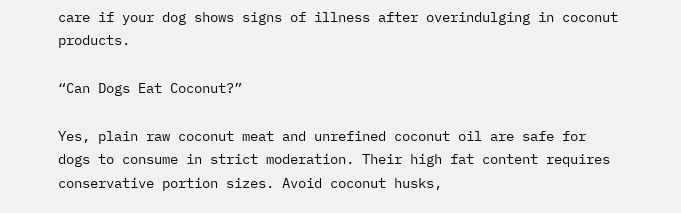care if your dog shows signs of illness after overindulging in coconut products.

“Can Dogs Eat Coconut?”

Yes, plain raw coconut meat and unrefined coconut oil are safe for dogs to consume in strict moderation. Their high fat content requires conservative portion sizes. Avoid coconut husks,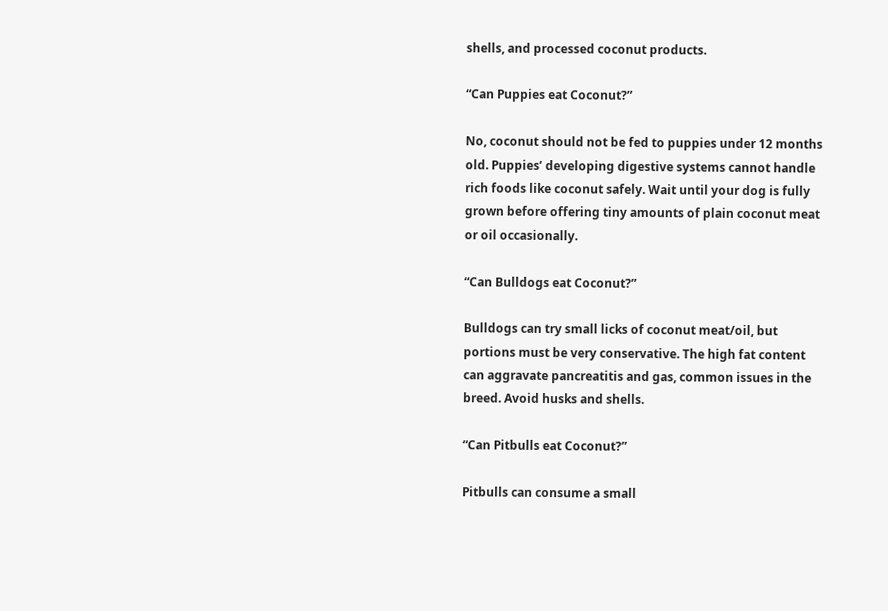shells, and processed coconut products.

“Can Puppies eat Coconut?”

No, coconut should not be fed to puppies under 12 months old. Puppies’ developing digestive systems cannot handle rich foods like coconut safely. Wait until your dog is fully grown before offering tiny amounts of plain coconut meat or oil occasionally.

“Can Bulldogs eat Coconut?”

Bulldogs can try small licks of coconut meat/oil, but portions must be very conservative. The high fat content can aggravate pancreatitis and gas, common issues in the breed. Avoid husks and shells.

“Can Pitbulls eat Coconut?”

Pitbulls can consume a small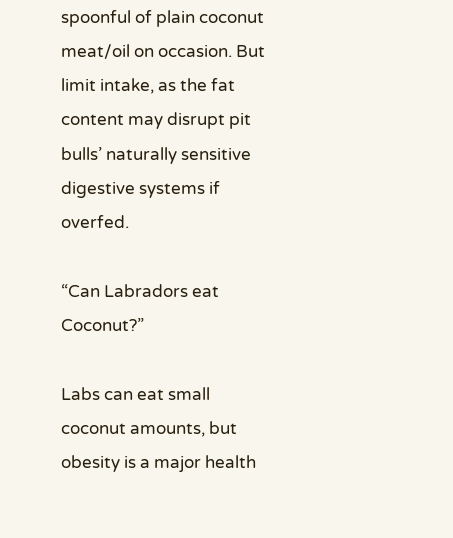spoonful of plain coconut meat/oil on occasion. But limit intake, as the fat content may disrupt pit bulls’ naturally sensitive digestive systems if overfed.

“Can Labradors eat Coconut?”

Labs can eat small coconut amounts, but obesity is a major health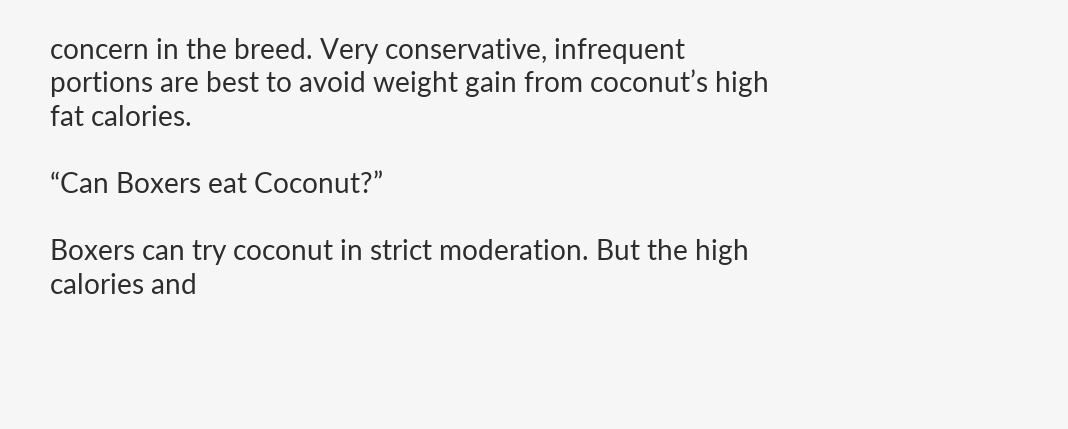concern in the breed. Very conservative, infrequent portions are best to avoid weight gain from coconut’s high fat calories.

“Can Boxers eat Coconut?”

Boxers can try coconut in strict moderation. But the high calories and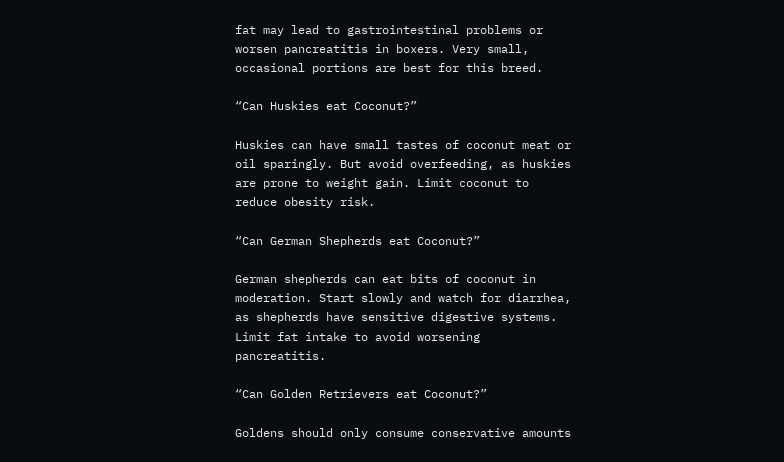fat may lead to gastrointestinal problems or worsen pancreatitis in boxers. Very small, occasional portions are best for this breed.

“Can Huskies eat Coconut?”

Huskies can have small tastes of coconut meat or oil sparingly. But avoid overfeeding, as huskies are prone to weight gain. Limit coconut to reduce obesity risk.

“Can German Shepherds eat Coconut?”

German shepherds can eat bits of coconut in moderation. Start slowly and watch for diarrhea, as shepherds have sensitive digestive systems. Limit fat intake to avoid worsening pancreatitis.

“Can Golden Retrievers eat Coconut?”

Goldens should only consume conservative amounts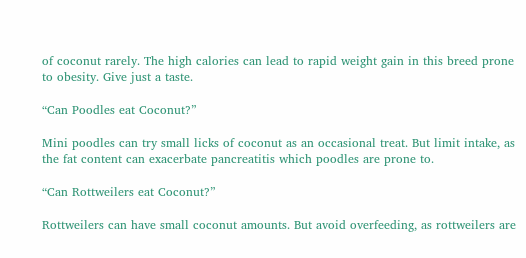of coconut rarely. The high calories can lead to rapid weight gain in this breed prone to obesity. Give just a taste.

“Can Poodles eat Coconut?”

Mini poodles can try small licks of coconut as an occasional treat. But limit intake, as the fat content can exacerbate pancreatitis which poodles are prone to.

“Can Rottweilers eat Coconut?”

Rottweilers can have small coconut amounts. But avoid overfeeding, as rottweilers are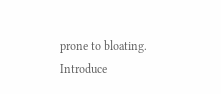prone to bloating. Introduce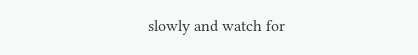slowly and watch for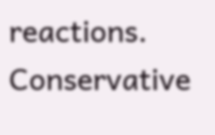reactions. Conservative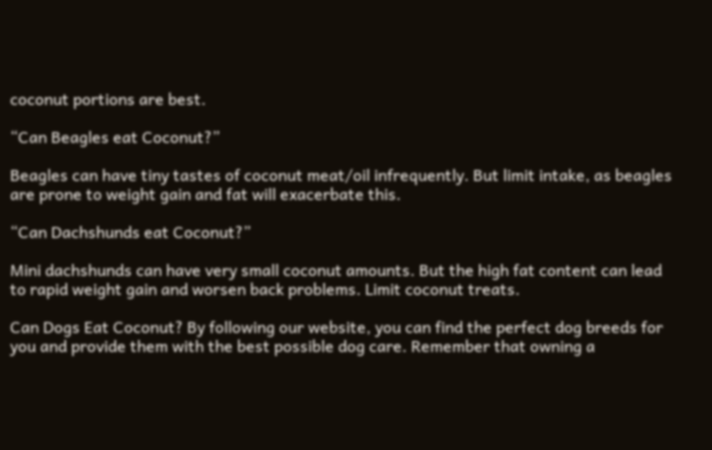coconut portions are best.

“Can Beagles eat Coconut?”

Beagles can have tiny tastes of coconut meat/oil infrequently. But limit intake, as beagles are prone to weight gain and fat will exacerbate this.

“Can Dachshunds eat Coconut?”

Mini dachshunds can have very small coconut amounts. But the high fat content can lead to rapid weight gain and worsen back problems. Limit coconut treats.

Can Dogs Eat Coconut? By following our website, you can find the perfect dog breeds for you and provide them with the best possible dog care. Remember that owning a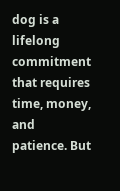dog is a lifelong commitment that requires time, money, and patience. But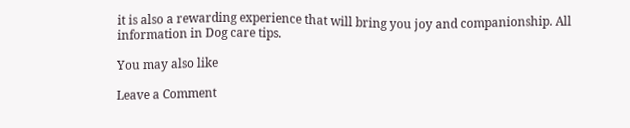it is also a rewarding experience that will bring you joy and companionship. All information in Dog care tips.

You may also like

Leave a Comment